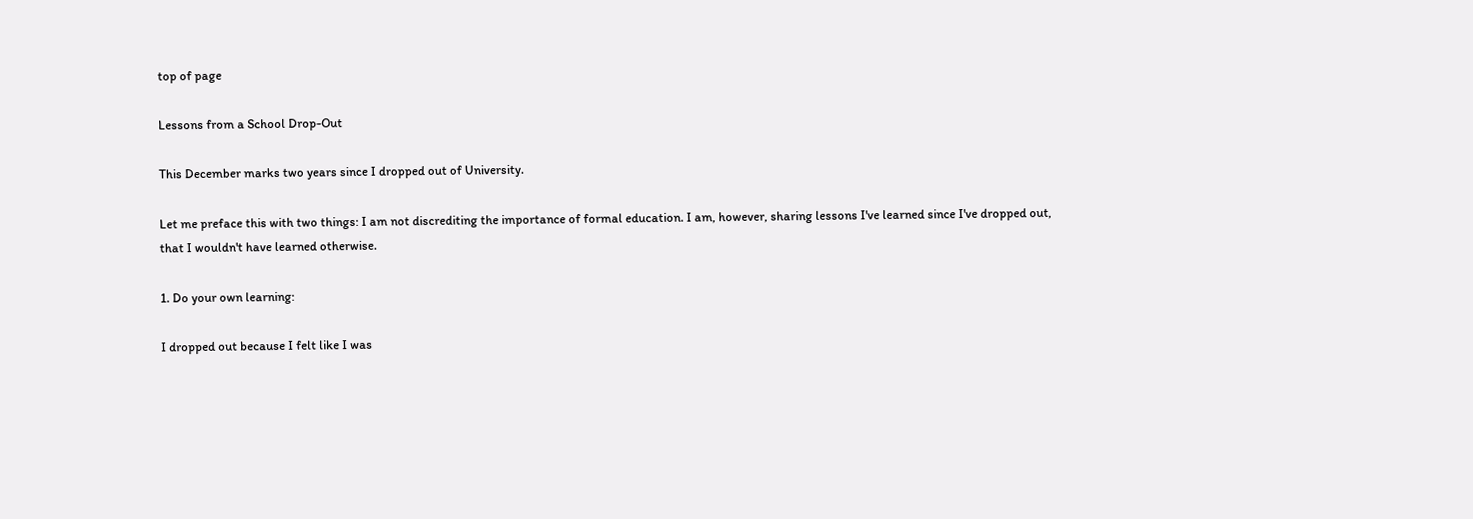top of page

Lessons from a School Drop-Out

This December marks two years since I dropped out of University.

Let me preface this with two things: I am not discrediting the importance of formal education. I am, however, sharing lessons I've learned since I've dropped out, that I wouldn't have learned otherwise.

1. Do your own learning:

I dropped out because I felt like I was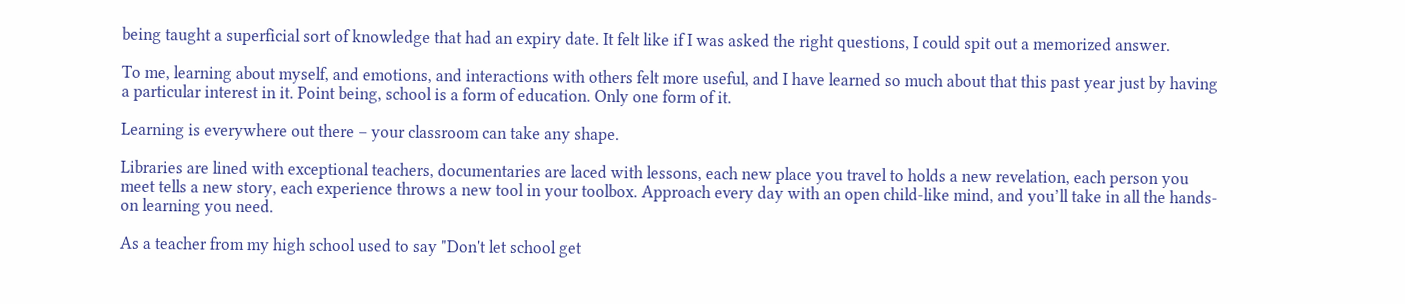being taught a superficial sort of knowledge that had an expiry date. It felt like if I was asked the right questions, I could spit out a memorized answer.

To me, learning about myself, and emotions, and interactions with others felt more useful, and I have learned so much about that this past year just by having a particular interest in it. Point being, school is a form of education. Only one form of it.

Learning is everywhere out there – your classroom can take any shape.

Libraries are lined with exceptional teachers, documentaries are laced with lessons, each new place you travel to holds a new revelation, each person you meet tells a new story, each experience throws a new tool in your toolbox. Approach every day with an open child-like mind, and you’ll take in all the hands-on learning you need.

As a teacher from my high school used to say "Don't let school get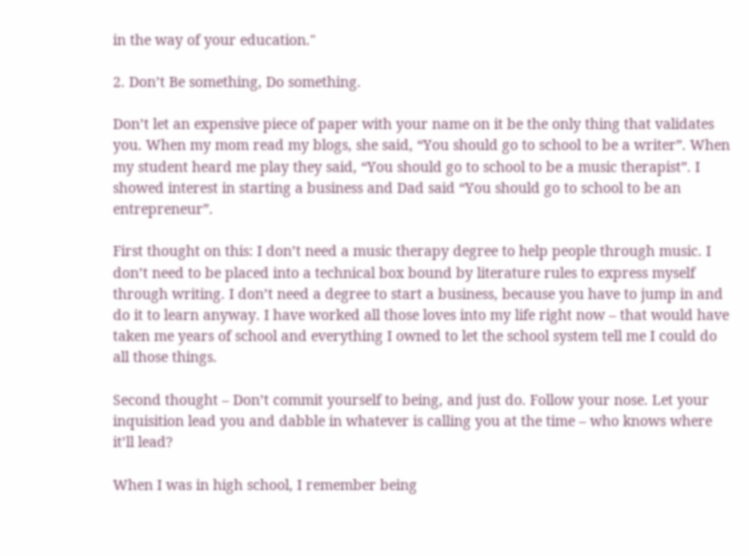in the way of your education."

2. Don’t Be something, Do something.

Don’t let an expensive piece of paper with your name on it be the only thing that validates you. When my mom read my blogs, she said, “You should go to school to be a writer”. When my student heard me play they said, “You should go to school to be a music therapist”. I showed interest in starting a business and Dad said “You should go to school to be an entrepreneur”.

First thought on this: I don’t need a music therapy degree to help people through music. I don’t need to be placed into a technical box bound by literature rules to express myself through writing. I don’t need a degree to start a business, because you have to jump in and do it to learn anyway. I have worked all those loves into my life right now – that would have taken me years of school and everything I owned to let the school system tell me I could do all those things.

Second thought – Don’t commit yourself to being, and just do. Follow your nose. Let your inquisition lead you and dabble in whatever is calling you at the time – who knows where it’ll lead?

When I was in high school, I remember being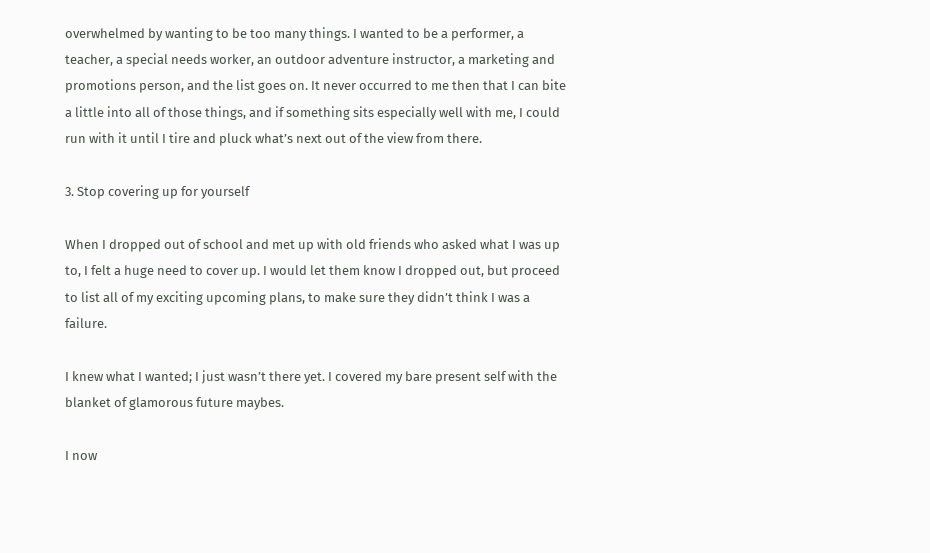overwhelmed by wanting to be too many things. I wanted to be a performer, a teacher, a special needs worker, an outdoor adventure instructor, a marketing and promotions person, and the list goes on. It never occurred to me then that I can bite a little into all of those things, and if something sits especially well with me, I could run with it until I tire and pluck what’s next out of the view from there.

3. Stop covering up for yourself

When I dropped out of school and met up with old friends who asked what I was up to, I felt a huge need to cover up. I would let them know I dropped out, but proceed to list all of my exciting upcoming plans, to make sure they didn’t think I was a failure.

I knew what I wanted; I just wasn’t there yet. I covered my bare present self with the blanket of glamorous future maybes.

I now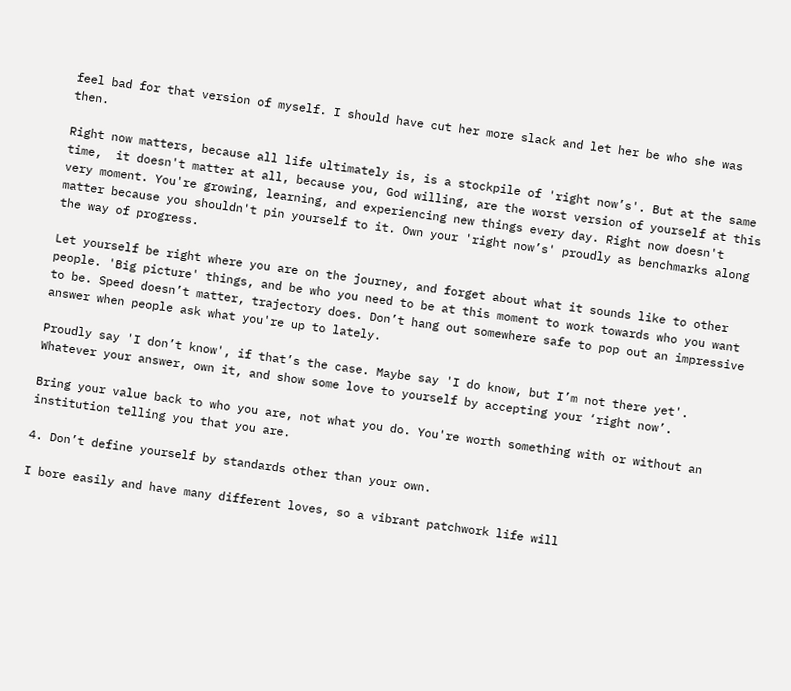feel bad for that version of myself. I should have cut her more slack and let her be who she was then.

Right now matters, because all life ultimately is, is a stockpile of 'right now’s'. But at the same time,  it doesn't matter at all, because you, God willing, are the worst version of yourself at this very moment. You're growing, learning, and experiencing new things every day. Right now doesn't matter because you shouldn't pin yourself to it. Own your 'right now’s' proudly as benchmarks along the way of progress.

Let yourself be right where you are on the journey, and forget about what it sounds like to other people. 'Big picture' things, and be who you need to be at this moment to work towards who you want to be. Speed doesn’t matter, trajectory does. Don’t hang out somewhere safe to pop out an impressive answer when people ask what you're up to lately.

Proudly say 'I don’t know', if that’s the case. Maybe say 'I do know, but I’m not there yet'. Whatever your answer, own it, and show some love to yourself by accepting your ‘right now’.

Bring your value back to who you are, not what you do. You're worth something with or without an institution telling you that you are.

4. Don’t define yourself by standards other than your own.

I bore easily and have many different loves, so a vibrant patchwork life will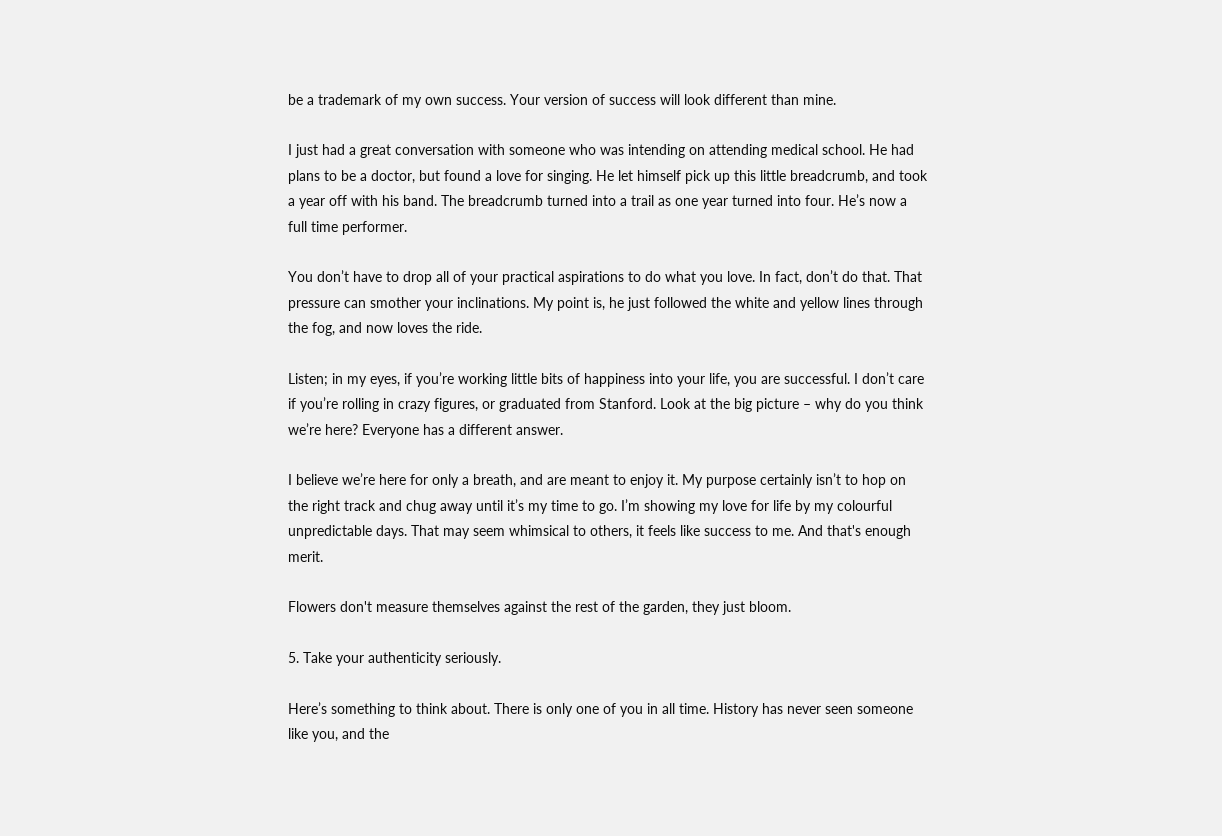be a trademark of my own success. Your version of success will look different than mine.

I just had a great conversation with someone who was intending on attending medical school. He had plans to be a doctor, but found a love for singing. He let himself pick up this little breadcrumb, and took a year off with his band. The breadcrumb turned into a trail as one year turned into four. He’s now a full time performer.

You don’t have to drop all of your practical aspirations to do what you love. In fact, don’t do that. That pressure can smother your inclinations. My point is, he just followed the white and yellow lines through the fog, and now loves the ride.

Listen; in my eyes, if you’re working little bits of happiness into your life, you are successful. I don’t care if you’re rolling in crazy figures, or graduated from Stanford. Look at the big picture – why do you think we’re here? Everyone has a different answer.

I believe we’re here for only a breath, and are meant to enjoy it. My purpose certainly isn’t to hop on the right track and chug away until it’s my time to go. I’m showing my love for life by my colourful unpredictable days. That may seem whimsical to others, it feels like success to me. And that's enough merit.

Flowers don't measure themselves against the rest of the garden, they just bloom.

5. Take your authenticity seriously.

Here’s something to think about. There is only one of you in all time. History has never seen someone like you, and the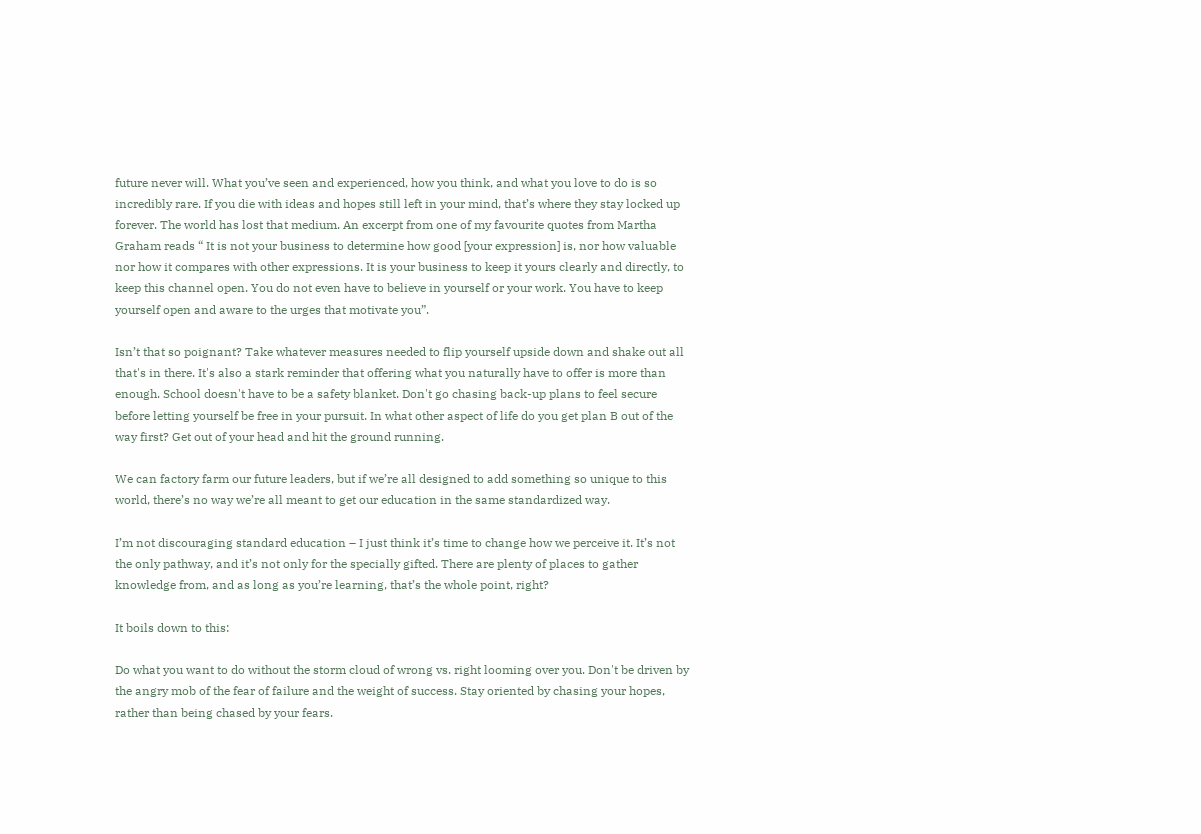future never will. What you’ve seen and experienced, how you think, and what you love to do is so incredibly rare. If you die with ideas and hopes still left in your mind, that’s where they stay locked up forever. The world has lost that medium. An excerpt from one of my favourite quotes from Martha Graham reads “ It is not your business to determine how good [your expression] is, nor how valuable nor how it compares with other expressions. It is your business to keep it yours clearly and directly, to keep this channel open. You do not even have to believe in yourself or your work. You have to keep yourself open and aware to the urges that motivate you”.

Isn’t that so poignant? Take whatever measures needed to flip yourself upside down and shake out all that's in there. It's also a stark reminder that offering what you naturally have to offer is more than enough. School doesn't have to be a safety blanket. Don't go chasing back-up plans to feel secure before letting yourself be free in your pursuit. In what other aspect of life do you get plan B out of the way first? Get out of your head and hit the ground running.

We can factory farm our future leaders, but if we’re all designed to add something so unique to this world, there’s no way we’re all meant to get our education in the same standardized way.

I’m not discouraging standard education – I just think it’s time to change how we perceive it. It’s not the only pathway, and it’s not only for the specially gifted. There are plenty of places to gather knowledge from, and as long as you’re learning, that’s the whole point, right?

It boils down to this:

Do what you want to do without the storm cloud of wrong vs. right looming over you. Don't be driven by the angry mob of the fear of failure and the weight of success. Stay oriented by chasing your hopes, rather than being chased by your fears.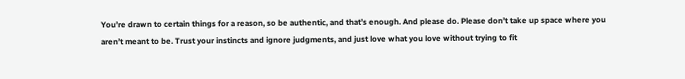You’re drawn to certain things for a reason, so be authentic, and that’s enough. And please do. Please don’t take up space where you aren’t meant to be. Trust your instincts and ignore judgments, and just love what you love without trying to fit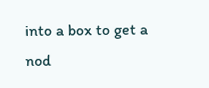into a box to get a nod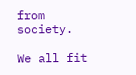from society.

We all fit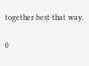together best that way.

0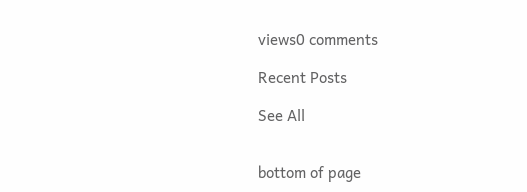views0 comments

Recent Posts

See All


bottom of page